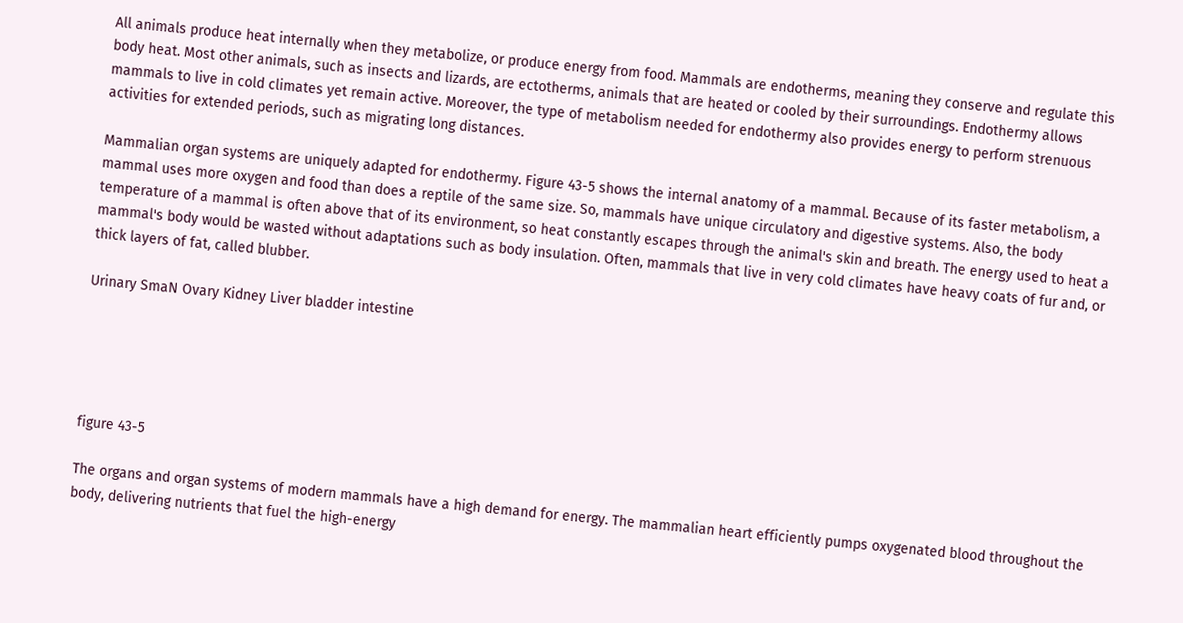All animals produce heat internally when they metabolize, or produce energy from food. Mammals are endotherms, meaning they conserve and regulate this body heat. Most other animals, such as insects and lizards, are ectotherms, animals that are heated or cooled by their surroundings. Endothermy allows mammals to live in cold climates yet remain active. Moreover, the type of metabolism needed for endothermy also provides energy to perform strenuous activities for extended periods, such as migrating long distances.

Mammalian organ systems are uniquely adapted for endothermy. Figure 43-5 shows the internal anatomy of a mammal. Because of its faster metabolism, a mammal uses more oxygen and food than does a reptile of the same size. So, mammals have unique circulatory and digestive systems. Also, the body temperature of a mammal is often above that of its environment, so heat constantly escapes through the animal's skin and breath. The energy used to heat a mammal's body would be wasted without adaptations such as body insulation. Often, mammals that live in very cold climates have heavy coats of fur and, or thick layers of fat, called blubber.

Urinary SmaN Ovary Kidney Liver bladder intestine





figure 43-5

The organs and organ systems of modern mammals have a high demand for energy. The mammalian heart efficiently pumps oxygenated blood throughout the body, delivering nutrients that fuel the high-energy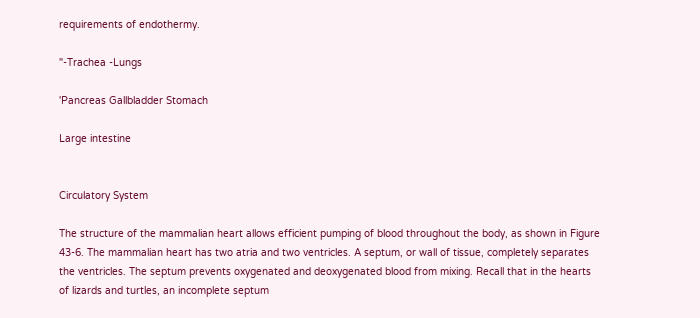requirements of endothermy.

"-Trachea -Lungs

'Pancreas Gallbladder Stomach

Large intestine


Circulatory System

The structure of the mammalian heart allows efficient pumping of blood throughout the body, as shown in Figure 43-6. The mammalian heart has two atria and two ventricles. A septum, or wall of tissue, completely separates the ventricles. The septum prevents oxygenated and deoxygenated blood from mixing. Recall that in the hearts of lizards and turtles, an incomplete septum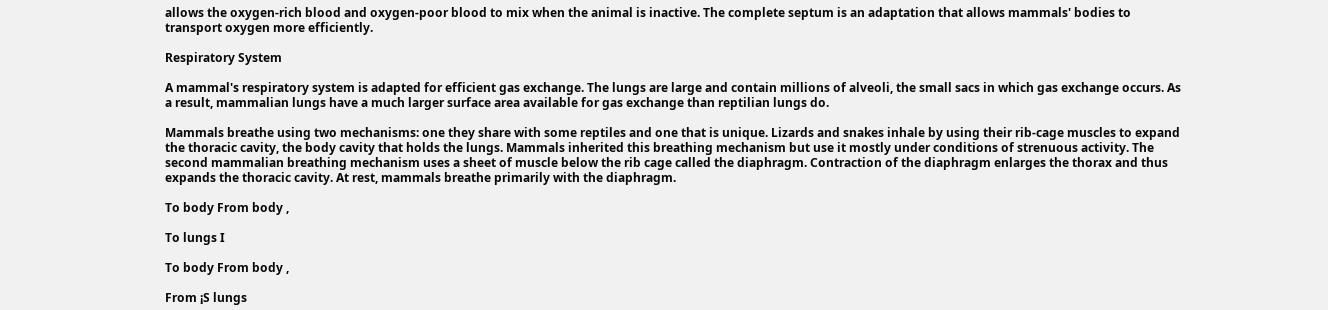allows the oxygen-rich blood and oxygen-poor blood to mix when the animal is inactive. The complete septum is an adaptation that allows mammals' bodies to transport oxygen more efficiently.

Respiratory System

A mammal's respiratory system is adapted for efficient gas exchange. The lungs are large and contain millions of alveoli, the small sacs in which gas exchange occurs. As a result, mammalian lungs have a much larger surface area available for gas exchange than reptilian lungs do.

Mammals breathe using two mechanisms: one they share with some reptiles and one that is unique. Lizards and snakes inhale by using their rib-cage muscles to expand the thoracic cavity, the body cavity that holds the lungs. Mammals inherited this breathing mechanism but use it mostly under conditions of strenuous activity. The second mammalian breathing mechanism uses a sheet of muscle below the rib cage called the diaphragm. Contraction of the diaphragm enlarges the thorax and thus expands the thoracic cavity. At rest, mammals breathe primarily with the diaphragm.

To body From body ,

To lungs I

To body From body ,

From ¡S lungs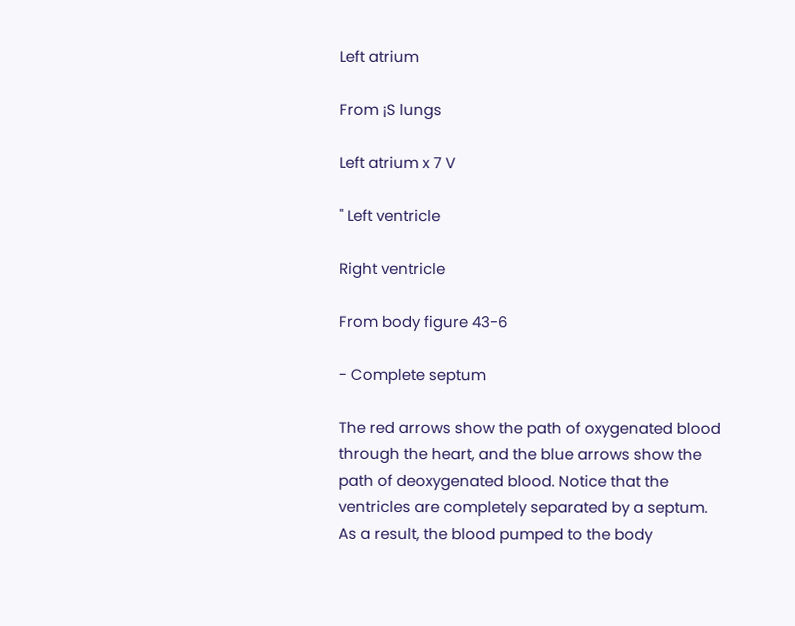Left atrium

From ¡S lungs

Left atrium x 7 V

" Left ventricle

Right ventricle

From body figure 43-6

- Complete septum

The red arrows show the path of oxygenated blood through the heart, and the blue arrows show the path of deoxygenated blood. Notice that the ventricles are completely separated by a septum. As a result, the blood pumped to the body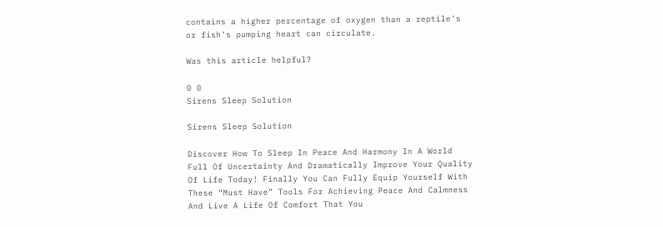contains a higher percentage of oxygen than a reptile's or fish's pumping heart can circulate.

Was this article helpful?

0 0
Sirens Sleep Solution

Sirens Sleep Solution

Discover How To Sleep In Peace And Harmony In A World Full Of Uncertainty And Dramatically Improve Your Quality Of Life Today! Finally You Can Fully Equip Yourself With These “Must Have” Tools For Achieving Peace And Calmness And Live A Life Of Comfort That You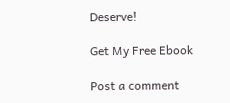Deserve!

Get My Free Ebook

Post a comment